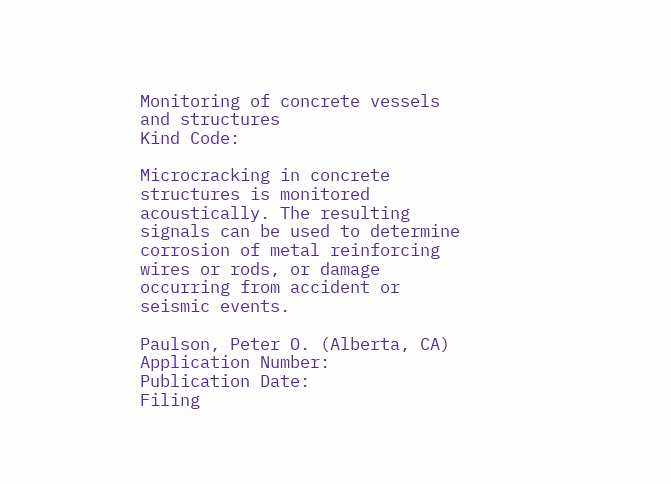Monitoring of concrete vessels and structures
Kind Code:

Microcracking in concrete structures is monitored acoustically. The resulting signals can be used to determine corrosion of metal reinforcing wires or rods, or damage occurring from accident or seismic events.

Paulson, Peter O. (Alberta, CA)
Application Number:
Publication Date:
Filing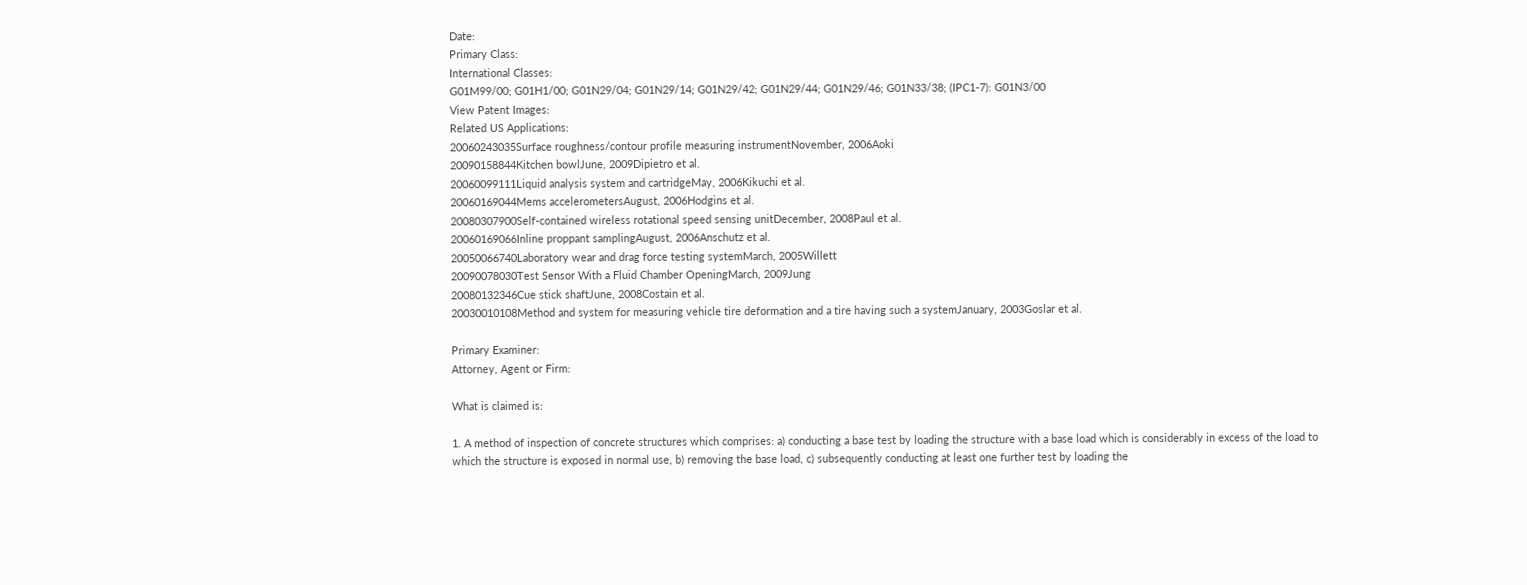Date:
Primary Class:
International Classes:
G01M99/00; G01H1/00; G01N29/04; G01N29/14; G01N29/42; G01N29/44; G01N29/46; G01N33/38; (IPC1-7): G01N3/00
View Patent Images:
Related US Applications:
20060243035Surface roughness/contour profile measuring instrumentNovember, 2006Aoki
20090158844Kitchen bowlJune, 2009Dipietro et al.
20060099111Liquid analysis system and cartridgeMay, 2006Kikuchi et al.
20060169044Mems accelerometersAugust, 2006Hodgins et al.
20080307900Self-contained wireless rotational speed sensing unitDecember, 2008Paul et al.
20060169066Inline proppant samplingAugust, 2006Anschutz et al.
20050066740Laboratory wear and drag force testing systemMarch, 2005Willett
20090078030Test Sensor With a Fluid Chamber OpeningMarch, 2009Jung
20080132346Cue stick shaftJune, 2008Costain et al.
20030010108Method and system for measuring vehicle tire deformation and a tire having such a systemJanuary, 2003Goslar et al.

Primary Examiner:
Attorney, Agent or Firm:

What is claimed is:

1. A method of inspection of concrete structures which comprises: a) conducting a base test by loading the structure with a base load which is considerably in excess of the load to which the structure is exposed in normal use, b) removing the base load, c) subsequently conducting at least one further test by loading the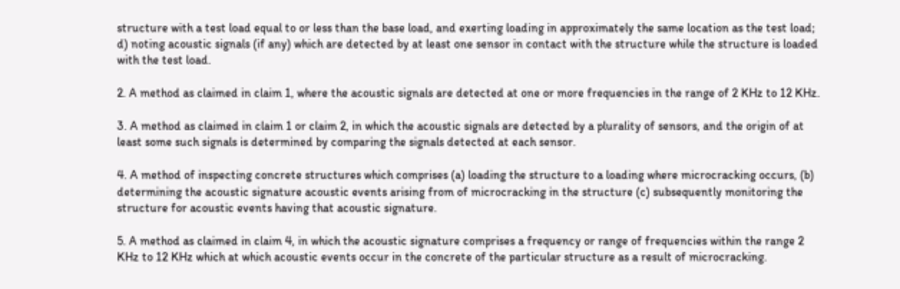structure with a test load equal to or less than the base load, and exerting loading in approximately the same location as the test load; d) noting acoustic signals (if any) which are detected by at least one sensor in contact with the structure while the structure is loaded with the test load.

2. A method as claimed in claim 1, where the acoustic signals are detected at one or more frequencies in the range of 2 KHz to 12 KHz.

3. A method as claimed in claim 1 or claim 2, in which the acoustic signals are detected by a plurality of sensors, and the origin of at least some such signals is determined by comparing the signals detected at each sensor.

4. A method of inspecting concrete structures which comprises (a) loading the structure to a loading where microcracking occurs, (b) determining the acoustic signature acoustic events arising from of microcracking in the structure (c) subsequently monitoring the structure for acoustic events having that acoustic signature.

5. A method as claimed in claim 4, in which the acoustic signature comprises a frequency or range of frequencies within the range 2 KHz to 12 KHz which at which acoustic events occur in the concrete of the particular structure as a result of microcracking.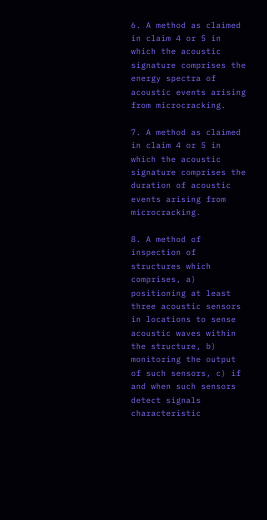6. A method as claimed in claim 4 or 5 in which the acoustic signature comprises the energy spectra of acoustic events arising from microcracking.

7. A method as claimed in claim 4 or 5 in which the acoustic signature comprises the duration of acoustic events arising from microcracking.

8. A method of inspection of structures which comprises, a) positioning at least three acoustic sensors in locations to sense acoustic waves within the structure, b) monitoring the output of such sensors, c) if and when such sensors detect signals characteristic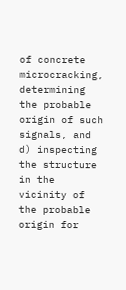of concrete microcracking, determining the probable origin of such signals, and d) inspecting the structure in the vicinity of the probable origin for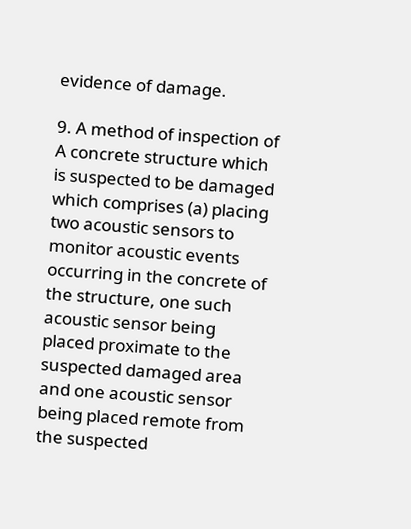evidence of damage.

9. A method of inspection of A concrete structure which is suspected to be damaged which comprises (a) placing two acoustic sensors to monitor acoustic events occurring in the concrete of the structure, one such acoustic sensor being placed proximate to the suspected damaged area and one acoustic sensor being placed remote from the suspected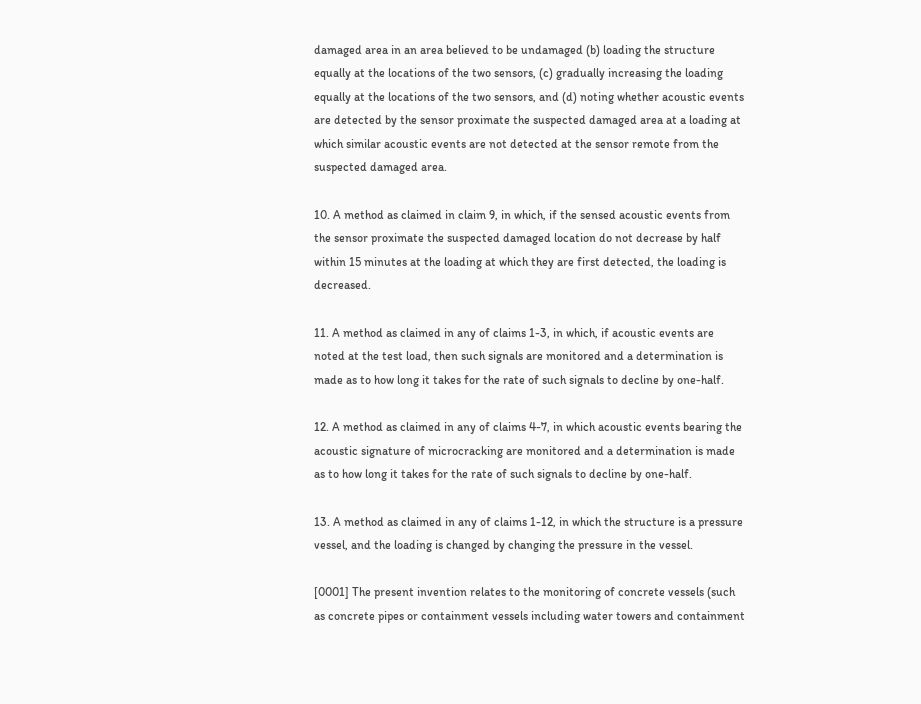damaged area in an area believed to be undamaged (b) loading the structure equally at the locations of the two sensors, (c) gradually increasing the loading equally at the locations of the two sensors, and (d) noting whether acoustic events are detected by the sensor proximate the suspected damaged area at a loading at which similar acoustic events are not detected at the sensor remote from the suspected damaged area.

10. A method as claimed in claim 9, in which, if the sensed acoustic events from the sensor proximate the suspected damaged location do not decrease by half within 15 minutes at the loading at which they are first detected, the loading is decreased.

11. A method as claimed in any of claims 1-3, in which, if acoustic events are noted at the test load, then such signals are monitored and a determination is made as to how long it takes for the rate of such signals to decline by one-half.

12. A method as claimed in any of claims 4-7, in which acoustic events bearing the acoustic signature of microcracking are monitored and a determination is made as to how long it takes for the rate of such signals to decline by one-half.

13. A method as claimed in any of claims 1-12, in which the structure is a pressure vessel, and the loading is changed by changing the pressure in the vessel.

[0001] The present invention relates to the monitoring of concrete vessels (such as concrete pipes or containment vessels including water towers and containment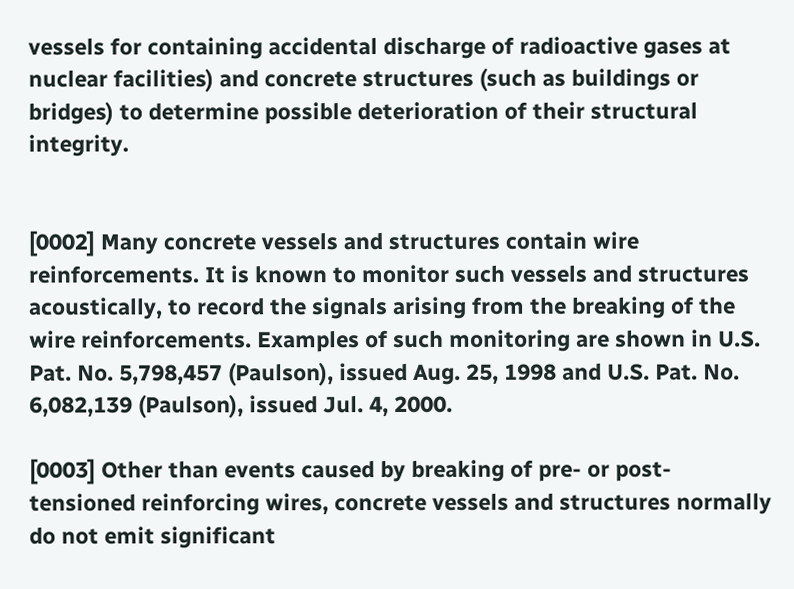vessels for containing accidental discharge of radioactive gases at nuclear facilities) and concrete structures (such as buildings or bridges) to determine possible deterioration of their structural integrity.


[0002] Many concrete vessels and structures contain wire reinforcements. It is known to monitor such vessels and structures acoustically, to record the signals arising from the breaking of the wire reinforcements. Examples of such monitoring are shown in U.S. Pat. No. 5,798,457 (Paulson), issued Aug. 25, 1998 and U.S. Pat. No. 6,082,139 (Paulson), issued Jul. 4, 2000.

[0003] Other than events caused by breaking of pre- or post-tensioned reinforcing wires, concrete vessels and structures normally do not emit significant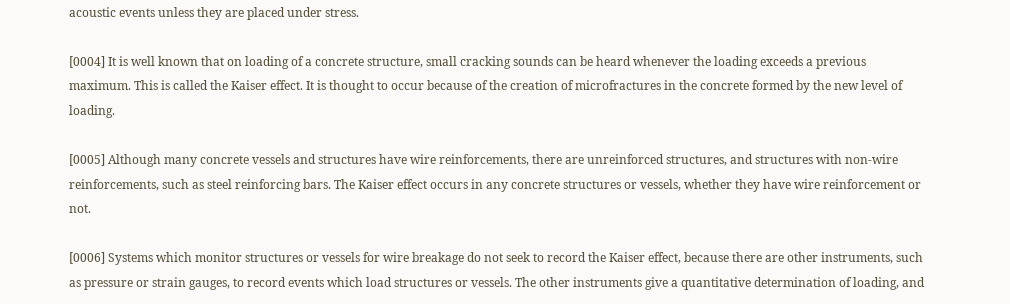acoustic events unless they are placed under stress.

[0004] It is well known that on loading of a concrete structure, small cracking sounds can be heard whenever the loading exceeds a previous maximum. This is called the Kaiser effect. It is thought to occur because of the creation of microfractures in the concrete formed by the new level of loading.

[0005] Although many concrete vessels and structures have wire reinforcements, there are unreinforced structures, and structures with non-wire reinforcements, such as steel reinforcing bars. The Kaiser effect occurs in any concrete structures or vessels, whether they have wire reinforcement or not.

[0006] Systems which monitor structures or vessels for wire breakage do not seek to record the Kaiser effect, because there are other instruments, such as pressure or strain gauges, to record events which load structures or vessels. The other instruments give a quantitative determination of loading, and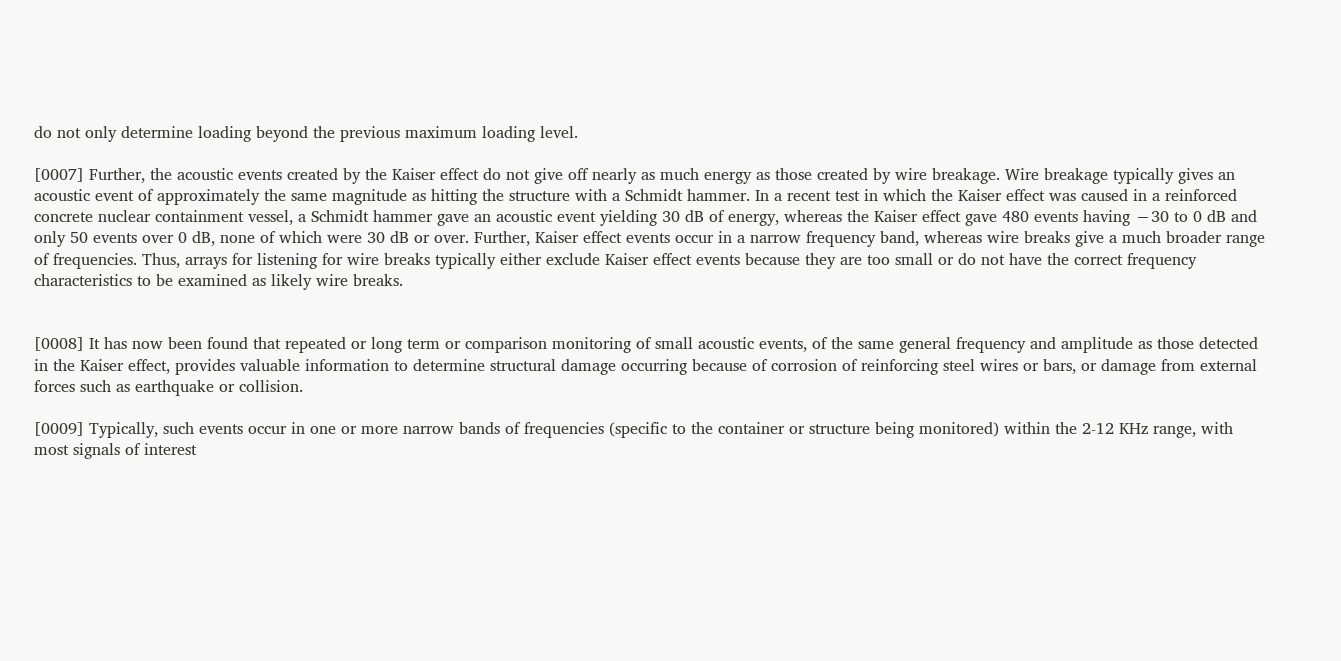do not only determine loading beyond the previous maximum loading level.

[0007] Further, the acoustic events created by the Kaiser effect do not give off nearly as much energy as those created by wire breakage. Wire breakage typically gives an acoustic event of approximately the same magnitude as hitting the structure with a Schmidt hammer. In a recent test in which the Kaiser effect was caused in a reinforced concrete nuclear containment vessel, a Schmidt hammer gave an acoustic event yielding 30 dB of energy, whereas the Kaiser effect gave 480 events having −30 to 0 dB and only 50 events over 0 dB, none of which were 30 dB or over. Further, Kaiser effect events occur in a narrow frequency band, whereas wire breaks give a much broader range of frequencies. Thus, arrays for listening for wire breaks typically either exclude Kaiser effect events because they are too small or do not have the correct frequency characteristics to be examined as likely wire breaks.


[0008] It has now been found that repeated or long term or comparison monitoring of small acoustic events, of the same general frequency and amplitude as those detected in the Kaiser effect, provides valuable information to determine structural damage occurring because of corrosion of reinforcing steel wires or bars, or damage from external forces such as earthquake or collision.

[0009] Typically, such events occur in one or more narrow bands of frequencies (specific to the container or structure being monitored) within the 2-12 KHz range, with most signals of interest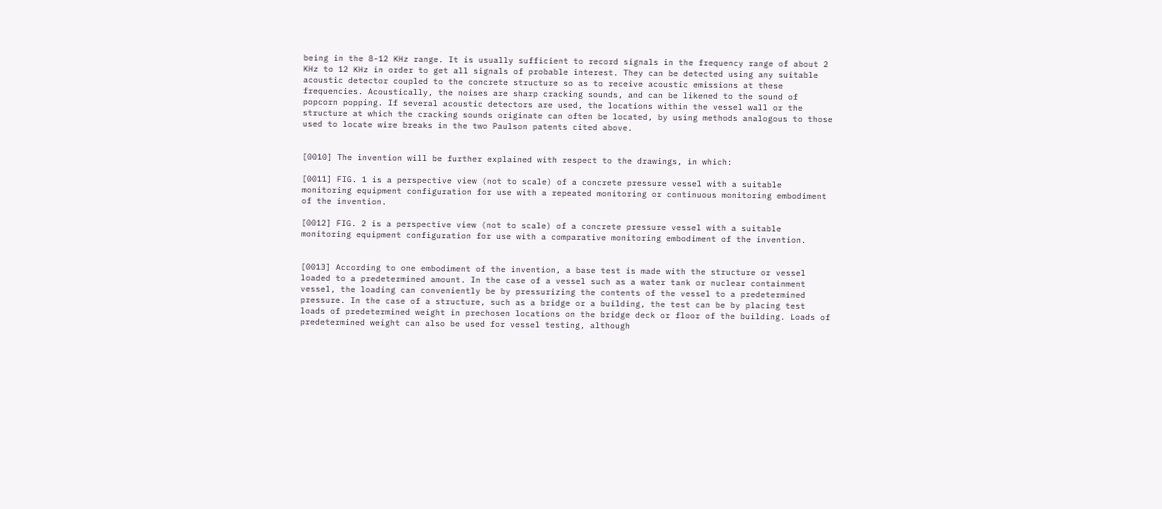being in the 8-12 KHz range. It is usually sufficient to record signals in the frequency range of about 2 KHz to 12 KHz in order to get all signals of probable interest. They can be detected using any suitable acoustic detector coupled to the concrete structure so as to receive acoustic emissions at these frequencies. Acoustically, the noises are sharp cracking sounds, and can be likened to the sound of popcorn popping. If several acoustic detectors are used, the locations within the vessel wall or the structure at which the cracking sounds originate can often be located, by using methods analogous to those used to locate wire breaks in the two Paulson patents cited above.


[0010] The invention will be further explained with respect to the drawings, in which:

[0011] FIG. 1 is a perspective view (not to scale) of a concrete pressure vessel with a suitable monitoring equipment configuration for use with a repeated monitoring or continuous monitoring embodiment of the invention.

[0012] FIG. 2 is a perspective view (not to scale) of a concrete pressure vessel with a suitable monitoring equipment configuration for use with a comparative monitoring embodiment of the invention.


[0013] According to one embodiment of the invention, a base test is made with the structure or vessel loaded to a predetermined amount. In the case of a vessel such as a water tank or nuclear containment vessel, the loading can conveniently be by pressurizing the contents of the vessel to a predetermined pressure. In the case of a structure, such as a bridge or a building, the test can be by placing test loads of predetermined weight in prechosen locations on the bridge deck or floor of the building. Loads of predetermined weight can also be used for vessel testing, although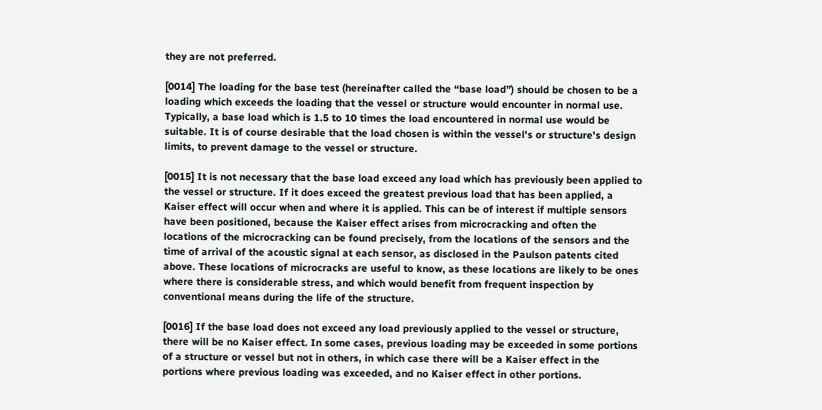they are not preferred.

[0014] The loading for the base test (hereinafter called the “base load”) should be chosen to be a loading which exceeds the loading that the vessel or structure would encounter in normal use. Typically, a base load which is 1.5 to 10 times the load encountered in normal use would be suitable. It is of course desirable that the load chosen is within the vessel's or structure's design limits, to prevent damage to the vessel or structure.

[0015] It is not necessary that the base load exceed any load which has previously been applied to the vessel or structure. If it does exceed the greatest previous load that has been applied, a Kaiser effect will occur when and where it is applied. This can be of interest if multiple sensors have been positioned, because the Kaiser effect arises from microcracking and often the locations of the microcracking can be found precisely, from the locations of the sensors and the time of arrival of the acoustic signal at each sensor, as disclosed in the Paulson patents cited above. These locations of microcracks are useful to know, as these locations are likely to be ones where there is considerable stress, and which would benefit from frequent inspection by conventional means during the life of the structure.

[0016] If the base load does not exceed any load previously applied to the vessel or structure, there will be no Kaiser effect. In some cases, previous loading may be exceeded in some portions of a structure or vessel but not in others, in which case there will be a Kaiser effect in the portions where previous loading was exceeded, and no Kaiser effect in other portions.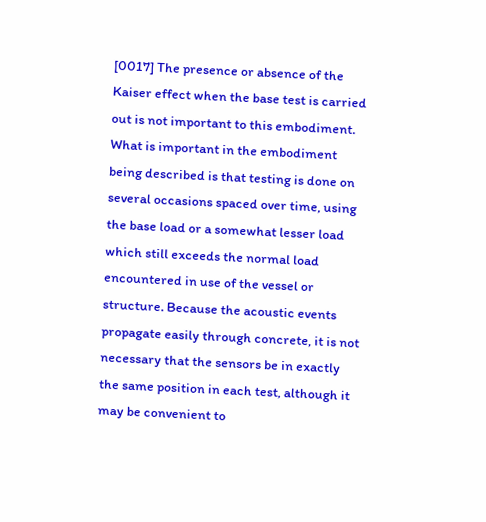[0017] The presence or absence of the Kaiser effect when the base test is carried out is not important to this embodiment. What is important in the embodiment being described is that testing is done on several occasions spaced over time, using the base load or a somewhat lesser load which still exceeds the normal load encountered in use of the vessel or structure. Because the acoustic events propagate easily through concrete, it is not necessary that the sensors be in exactly the same position in each test, although it may be convenient to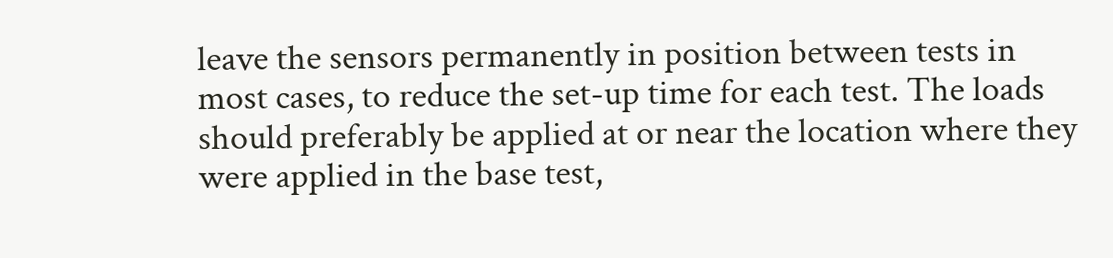leave the sensors permanently in position between tests in most cases, to reduce the set-up time for each test. The loads should preferably be applied at or near the location where they were applied in the base test,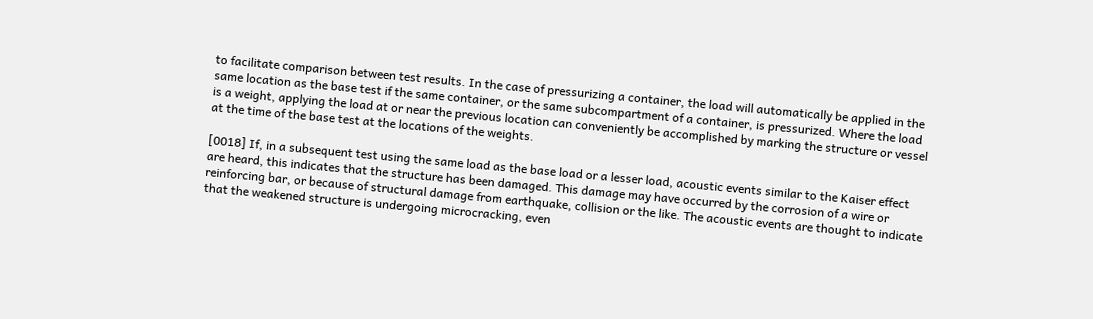to facilitate comparison between test results. In the case of pressurizing a container, the load will automatically be applied in the same location as the base test if the same container, or the same subcompartment of a container, is pressurized. Where the load is a weight, applying the load at or near the previous location can conveniently be accomplished by marking the structure or vessel at the time of the base test at the locations of the weights.

[0018] If, in a subsequent test using the same load as the base load or a lesser load, acoustic events similar to the Kaiser effect are heard, this indicates that the structure has been damaged. This damage may have occurred by the corrosion of a wire or reinforcing bar, or because of structural damage from earthquake, collision or the like. The acoustic events are thought to indicate that the weakened structure is undergoing microcracking, even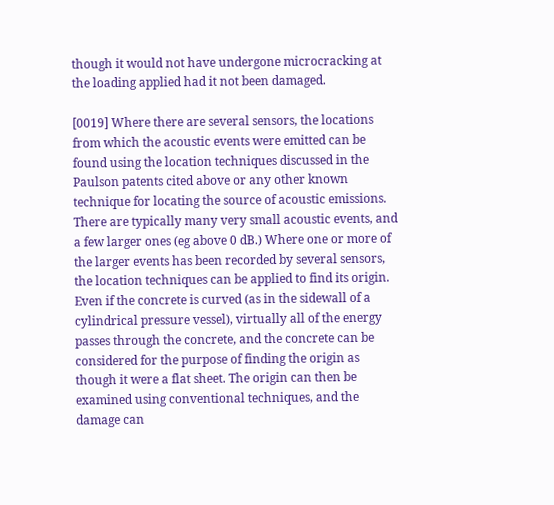though it would not have undergone microcracking at the loading applied had it not been damaged.

[0019] Where there are several sensors, the locations from which the acoustic events were emitted can be found using the location techniques discussed in the Paulson patents cited above or any other known technique for locating the source of acoustic emissions. There are typically many very small acoustic events, and a few larger ones (eg above 0 dB.) Where one or more of the larger events has been recorded by several sensors, the location techniques can be applied to find its origin. Even if the concrete is curved (as in the sidewall of a cylindrical pressure vessel), virtually all of the energy passes through the concrete, and the concrete can be considered for the purpose of finding the origin as though it were a flat sheet. The origin can then be examined using conventional techniques, and the damage can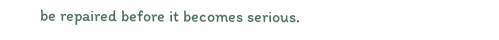be repaired before it becomes serious.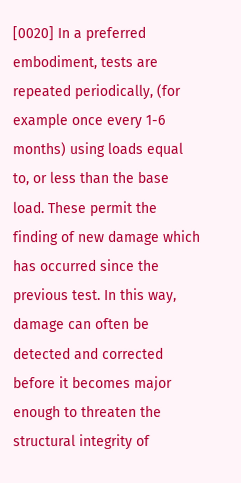[0020] In a preferred embodiment, tests are repeated periodically, (for example once every 1-6 months) using loads equal to, or less than the base load. These permit the finding of new damage which has occurred since the previous test. In this way, damage can often be detected and corrected before it becomes major enough to threaten the structural integrity of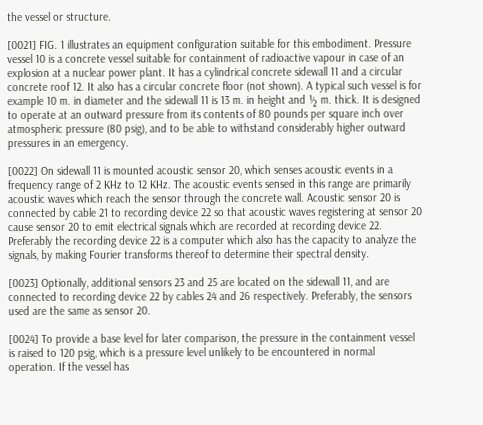the vessel or structure.

[0021] FIG. 1 illustrates an equipment configuration suitable for this embodiment. Pressure vessel 10 is a concrete vessel suitable for containment of radioactive vapour in case of an explosion at a nuclear power plant. It has a cylindrical concrete sidewall 11 and a circular concrete roof 12. It also has a circular concrete floor (not shown). A typical such vessel is for example 10 m. in diameter and the sidewall 11 is 13 m. in height and ½ m. thick. It is designed to operate at an outward pressure from its contents of 80 pounds per square inch over atmospheric pressure (80 psig), and to be able to withstand considerably higher outward pressures in an emergency.

[0022] On sidewall 11 is mounted acoustic sensor 20, which senses acoustic events in a frequency range of 2 KHz to 12 KHz. The acoustic events sensed in this range are primarily acoustic waves which reach the sensor through the concrete wall. Acoustic sensor 20 is connected by cable 21 to recording device 22 so that acoustic waves registering at sensor 20 cause sensor 20 to emit electrical signals which are recorded at recording device 22. Preferably the recording device 22 is a computer which also has the capacity to analyze the signals, by making Fourier transforms thereof to determine their spectral density.

[0023] Optionally, additional sensors 23 and 25 are located on the sidewall 11, and are connected to recording device 22 by cables 24 and 26 respectively. Preferably, the sensors used are the same as sensor 20.

[0024] To provide a base level for later comparison, the pressure in the containment vessel is raised to 120 psig, which is a pressure level unlikely to be encountered in normal operation. If the vessel has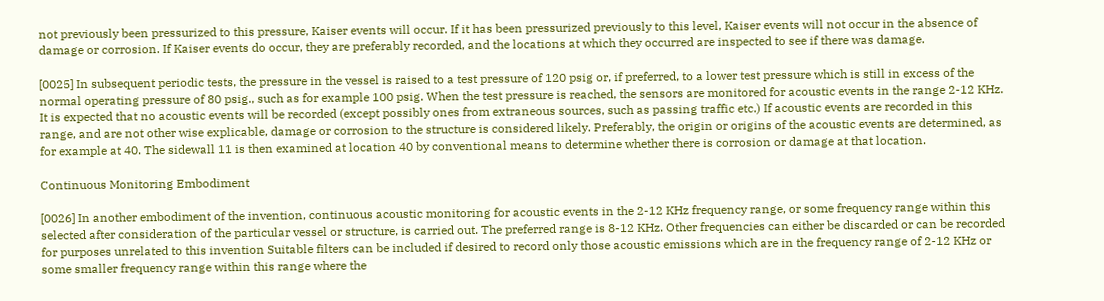not previously been pressurized to this pressure, Kaiser events will occur. If it has been pressurized previously to this level, Kaiser events will not occur in the absence of damage or corrosion. If Kaiser events do occur, they are preferably recorded, and the locations at which they occurred are inspected to see if there was damage.

[0025] In subsequent periodic tests, the pressure in the vessel is raised to a test pressure of 120 psig or, if preferred, to a lower test pressure which is still in excess of the normal operating pressure of 80 psig., such as for example 100 psig. When the test pressure is reached, the sensors are monitored for acoustic events in the range 2-12 KHz. It is expected that no acoustic events will be recorded (except possibly ones from extraneous sources, such as passing traffic etc.) If acoustic events are recorded in this range, and are not other wise explicable, damage or corrosion to the structure is considered likely. Preferably, the origin or origins of the acoustic events are determined, as for example at 40. The sidewall 11 is then examined at location 40 by conventional means to determine whether there is corrosion or damage at that location.

Continuous Monitoring Embodiment

[0026] In another embodiment of the invention, continuous acoustic monitoring for acoustic events in the 2-12 KHz frequency range, or some frequency range within this selected after consideration of the particular vessel or structure, is carried out. The preferred range is 8-12 KHz. Other frequencies can either be discarded or can be recorded for purposes unrelated to this invention Suitable filters can be included if desired to record only those acoustic emissions which are in the frequency range of 2-12 KHz or some smaller frequency range within this range where the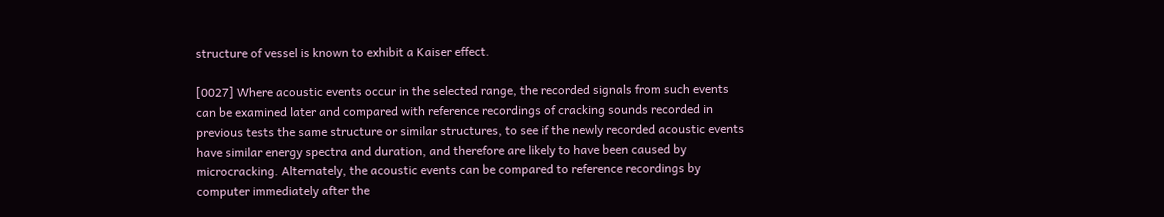structure of vessel is known to exhibit a Kaiser effect.

[0027] Where acoustic events occur in the selected range, the recorded signals from such events can be examined later and compared with reference recordings of cracking sounds recorded in previous tests the same structure or similar structures, to see if the newly recorded acoustic events have similar energy spectra and duration, and therefore are likely to have been caused by microcracking. Alternately, the acoustic events can be compared to reference recordings by computer immediately after the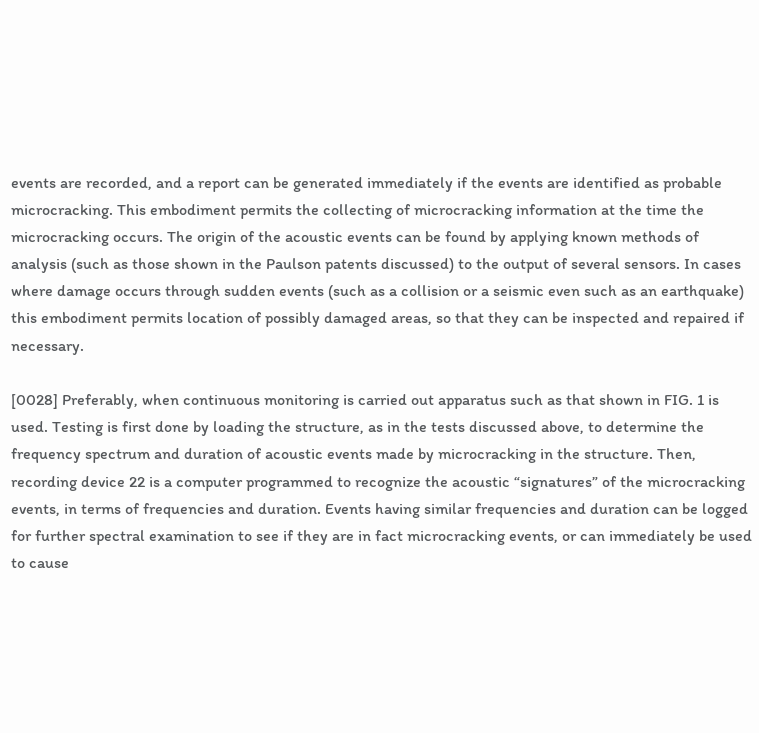events are recorded, and a report can be generated immediately if the events are identified as probable microcracking. This embodiment permits the collecting of microcracking information at the time the microcracking occurs. The origin of the acoustic events can be found by applying known methods of analysis (such as those shown in the Paulson patents discussed) to the output of several sensors. In cases where damage occurs through sudden events (such as a collision or a seismic even such as an earthquake) this embodiment permits location of possibly damaged areas, so that they can be inspected and repaired if necessary.

[0028] Preferably, when continuous monitoring is carried out apparatus such as that shown in FIG. 1 is used. Testing is first done by loading the structure, as in the tests discussed above, to determine the frequency spectrum and duration of acoustic events made by microcracking in the structure. Then, recording device 22 is a computer programmed to recognize the acoustic “signatures” of the microcracking events, in terms of frequencies and duration. Events having similar frequencies and duration can be logged for further spectral examination to see if they are in fact microcracking events, or can immediately be used to cause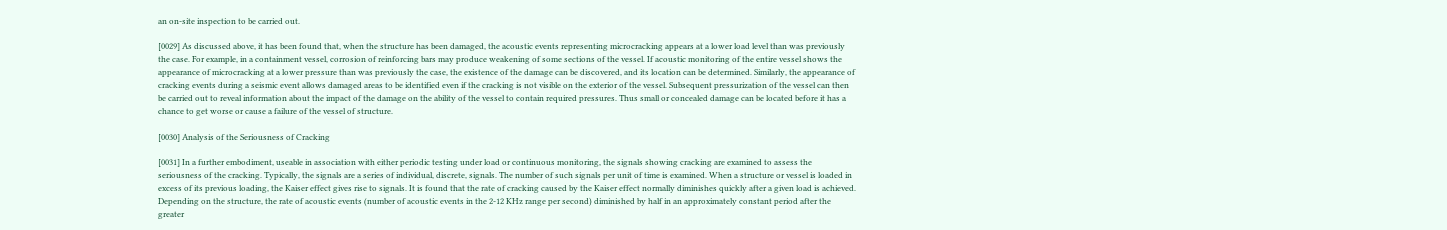an on-site inspection to be carried out.

[0029] As discussed above, it has been found that, when the structure has been damaged, the acoustic events representing microcracking appears at a lower load level than was previously the case. For example, in a containment vessel, corrosion of reinforcing bars may produce weakening of some sections of the vessel. If acoustic monitoring of the entire vessel shows the appearance of microcracking at a lower pressure than was previously the case, the existence of the damage can be discovered, and its location can be determined. Similarly, the appearance of cracking events during a seismic event allows damaged areas to be identified even if the cracking is not visible on the exterior of the vessel. Subsequent pressurization of the vessel can then be carried out to reveal information about the impact of the damage on the ability of the vessel to contain required pressures. Thus small or concealed damage can be located before it has a chance to get worse or cause a failure of the vessel of structure.

[0030] Analysis of the Seriousness of Cracking

[0031] In a further embodiment, useable in association with either periodic testing under load or continuous monitoring, the signals showing cracking are examined to assess the seriousness of the cracking. Typically, the signals are a series of individual, discrete, signals. The number of such signals per unit of time is examined. When a structure or vessel is loaded in excess of its previous loading, the Kaiser effect gives rise to signals. It is found that the rate of cracking caused by the Kaiser effect normally diminishes quickly after a given load is achieved. Depending on the structure, the rate of acoustic events (number of acoustic events in the 2-12 KHz range per second) diminished by half in an approximately constant period after the greater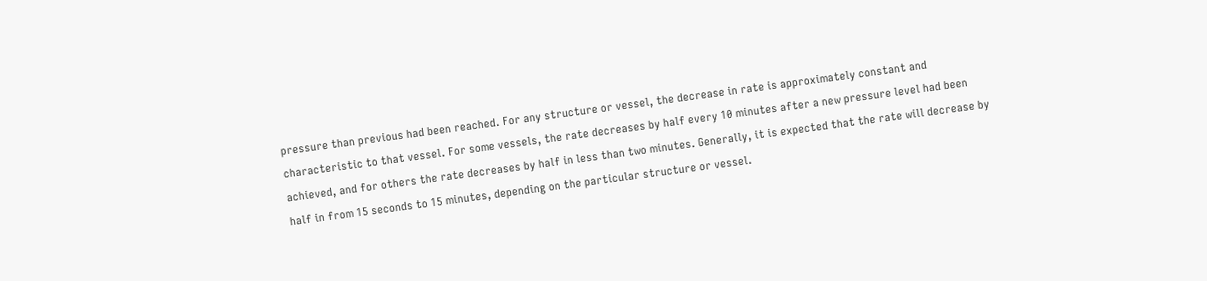pressure than previous had been reached. For any structure or vessel, the decrease in rate is approximately constant and characteristic to that vessel. For some vessels, the rate decreases by half every 10 minutes after a new pressure level had been achieved, and for others the rate decreases by half in less than two minutes. Generally, it is expected that the rate will decrease by half in from 15 seconds to 15 minutes, depending on the particular structure or vessel.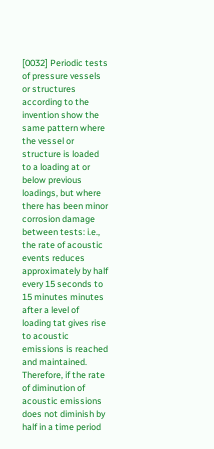[0032] Periodic tests of pressure vessels or structures according to the invention show the same pattern where the vessel or structure is loaded to a loading at or below previous loadings, but where there has been minor corrosion damage between tests: i.e., the rate of acoustic events reduces approximately by half every 15 seconds to 15 minutes minutes after a level of loading tat gives rise to acoustic emissions is reached and maintained. Therefore, if the rate of diminution of acoustic emissions does not diminish by half in a time period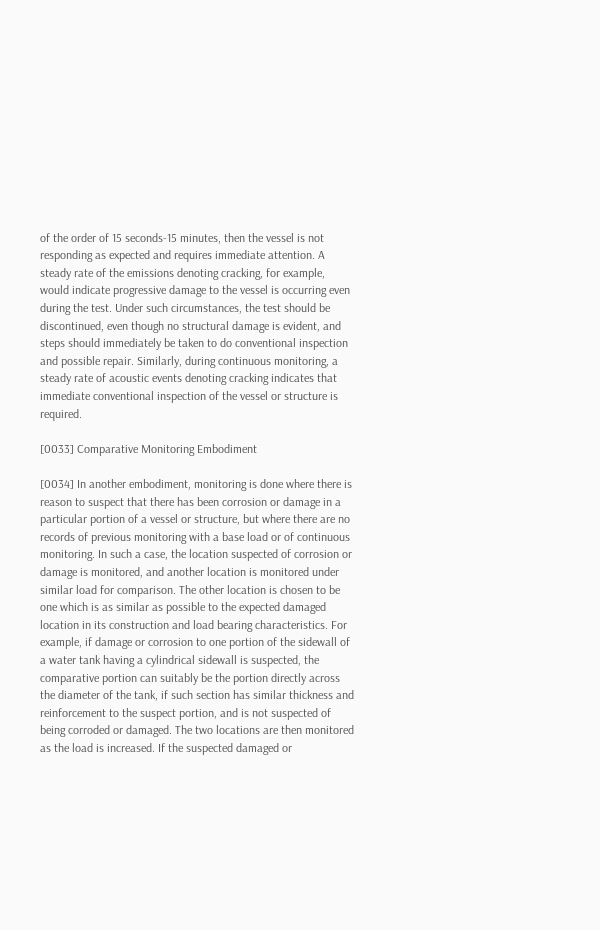of the order of 15 seconds-15 minutes, then the vessel is not responding as expected and requires immediate attention. A steady rate of the emissions denoting cracking, for example, would indicate progressive damage to the vessel is occurring even during the test. Under such circumstances, the test should be discontinued, even though no structural damage is evident, and steps should immediately be taken to do conventional inspection and possible repair. Similarly, during continuous monitoring, a steady rate of acoustic events denoting cracking indicates that immediate conventional inspection of the vessel or structure is required.

[0033] Comparative Monitoring Embodiment

[0034] In another embodiment, monitoring is done where there is reason to suspect that there has been corrosion or damage in a particular portion of a vessel or structure, but where there are no records of previous monitoring with a base load or of continuous monitoring. In such a case, the location suspected of corrosion or damage is monitored, and another location is monitored under similar load for comparison. The other location is chosen to be one which is as similar as possible to the expected damaged location in its construction and load bearing characteristics. For example, if damage or corrosion to one portion of the sidewall of a water tank having a cylindrical sidewall is suspected, the comparative portion can suitably be the portion directly across the diameter of the tank, if such section has similar thickness and reinforcement to the suspect portion, and is not suspected of being corroded or damaged. The two locations are then monitored as the load is increased. If the suspected damaged or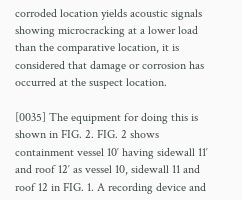corroded location yields acoustic signals showing microcracking at a lower load than the comparative location, it is considered that damage or corrosion has occurred at the suspect location.

[0035] The equipment for doing this is shown in FIG. 2. FIG. 2 shows containment vessel 10′ having sidewall 11′ and roof 12′ as vessel 10, sidewall 11 and roof 12 in FIG. 1. A recording device and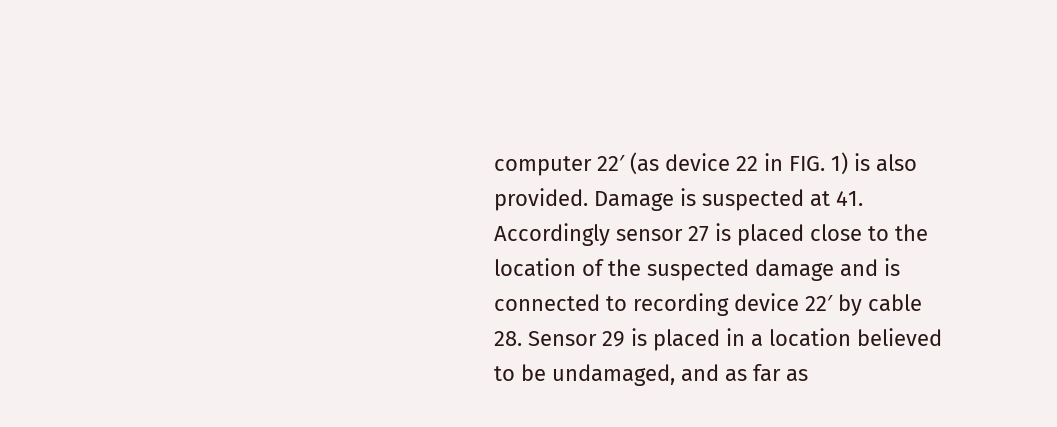computer 22′ (as device 22 in FIG. 1) is also provided. Damage is suspected at 41. Accordingly sensor 27 is placed close to the location of the suspected damage and is connected to recording device 22′ by cable 28. Sensor 29 is placed in a location believed to be undamaged, and as far as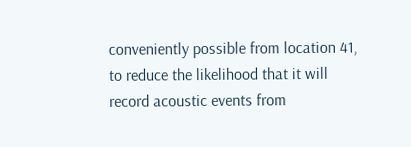conveniently possible from location 41, to reduce the likelihood that it will record acoustic events from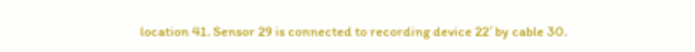location 41. Sensor 29 is connected to recording device 22′ by cable 30.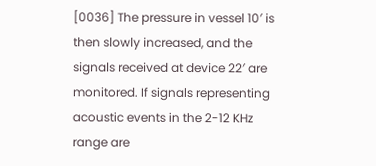[0036] The pressure in vessel 10′ is then slowly increased, and the signals received at device 22′ are monitored. If signals representing acoustic events in the 2-12 KHz range are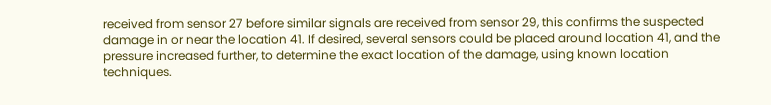received from sensor 27 before similar signals are received from sensor 29, this confirms the suspected damage in or near the location 41. If desired, several sensors could be placed around location 41, and the pressure increased further, to determine the exact location of the damage, using known location techniques.